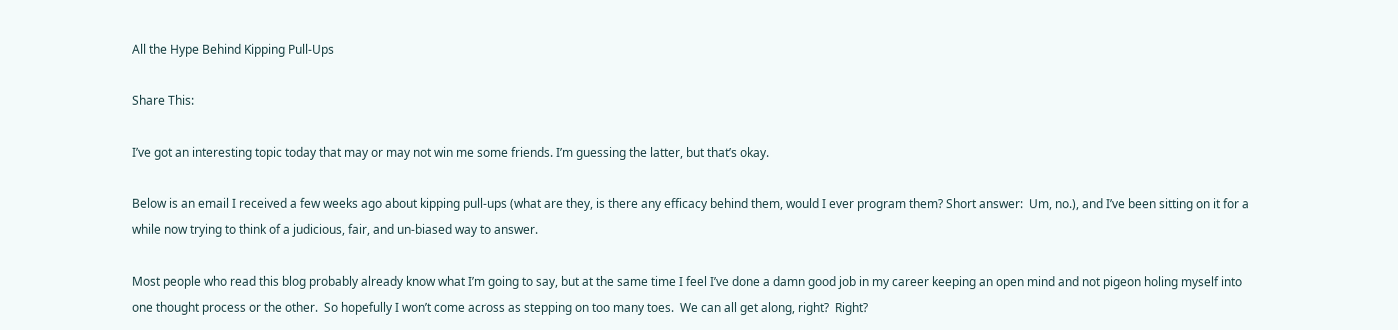All the Hype Behind Kipping Pull-Ups

Share This:

I’ve got an interesting topic today that may or may not win me some friends. I’m guessing the latter, but that’s okay.

Below is an email I received a few weeks ago about kipping pull-ups (what are they, is there any efficacy behind them, would I ever program them? Short answer:  Um, no.), and I’ve been sitting on it for a while now trying to think of a judicious, fair, and un-biased way to answer.

Most people who read this blog probably already know what I’m going to say, but at the same time I feel I’ve done a damn good job in my career keeping an open mind and not pigeon holing myself into one thought process or the other.  So hopefully I won’t come across as stepping on too many toes.  We can all get along, right?  Right?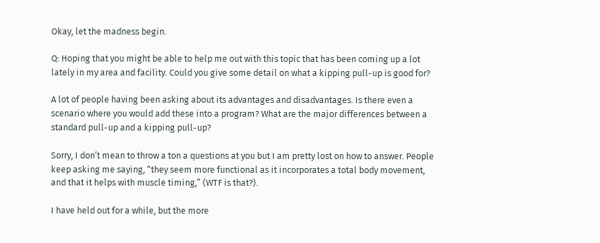Okay, let the madness begin.

Q: Hoping that you might be able to help me out with this topic that has been coming up a lot lately in my area and facility. Could you give some detail on what a kipping pull-up is good for?

A lot of people having been asking about its advantages and disadvantages. Is there even a scenario where you would add these into a program? What are the major differences between a standard pull-up and a kipping pull-up?

Sorry, I don’t mean to throw a ton a questions at you but I am pretty lost on how to answer. People keep asking me saying, “they seem more functional as it incorporates a total body movement, and that it helps with muscle timing,” (WTF is that?).

I have held out for a while, but the more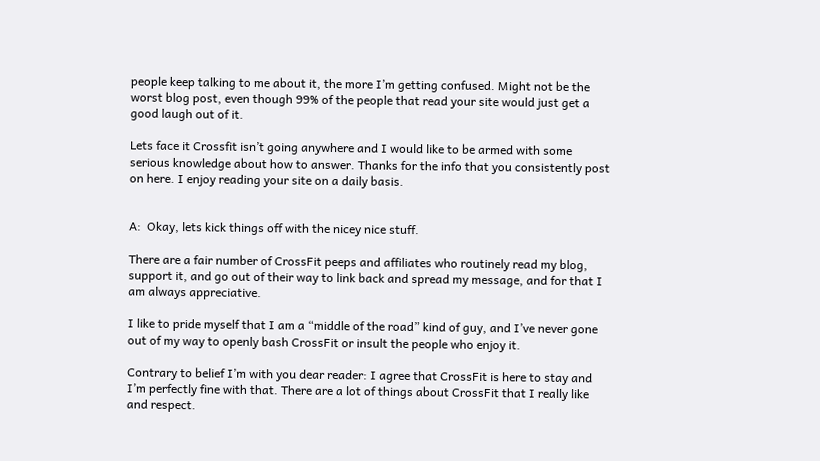people keep talking to me about it, the more I’m getting confused. Might not be the worst blog post, even though 99% of the people that read your site would just get a good laugh out of it.

Lets face it Crossfit isn’t going anywhere and I would like to be armed with some serious knowledge about how to answer. Thanks for the info that you consistently post on here. I enjoy reading your site on a daily basis.


A:  Okay, lets kick things off with the nicey nice stuff.

There are a fair number of CrossFit peeps and affiliates who routinely read my blog, support it, and go out of their way to link back and spread my message, and for that I am always appreciative.

I like to pride myself that I am a “middle of the road” kind of guy, and I’ve never gone out of my way to openly bash CrossFit or insult the people who enjoy it.

Contrary to belief I’m with you dear reader: I agree that CrossFit is here to stay and I’m perfectly fine with that. There are a lot of things about CrossFit that I really like and respect.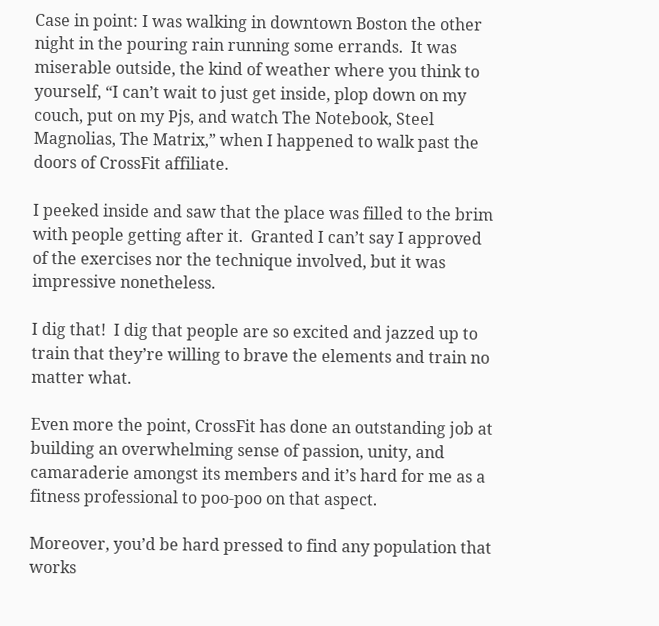Case in point: I was walking in downtown Boston the other night in the pouring rain running some errands.  It was miserable outside, the kind of weather where you think to yourself, “I can’t wait to just get inside, plop down on my couch, put on my Pjs, and watch The Notebook, Steel Magnolias, The Matrix,” when I happened to walk past the doors of CrossFit affiliate.

I peeked inside and saw that the place was filled to the brim with people getting after it.  Granted I can’t say I approved of the exercises nor the technique involved, but it was impressive nonetheless.

I dig that!  I dig that people are so excited and jazzed up to train that they’re willing to brave the elements and train no matter what.

Even more the point, CrossFit has done an outstanding job at building an overwhelming sense of passion, unity, and camaraderie amongst its members and it’s hard for me as a fitness professional to poo-poo on that aspect.

Moreover, you’d be hard pressed to find any population that works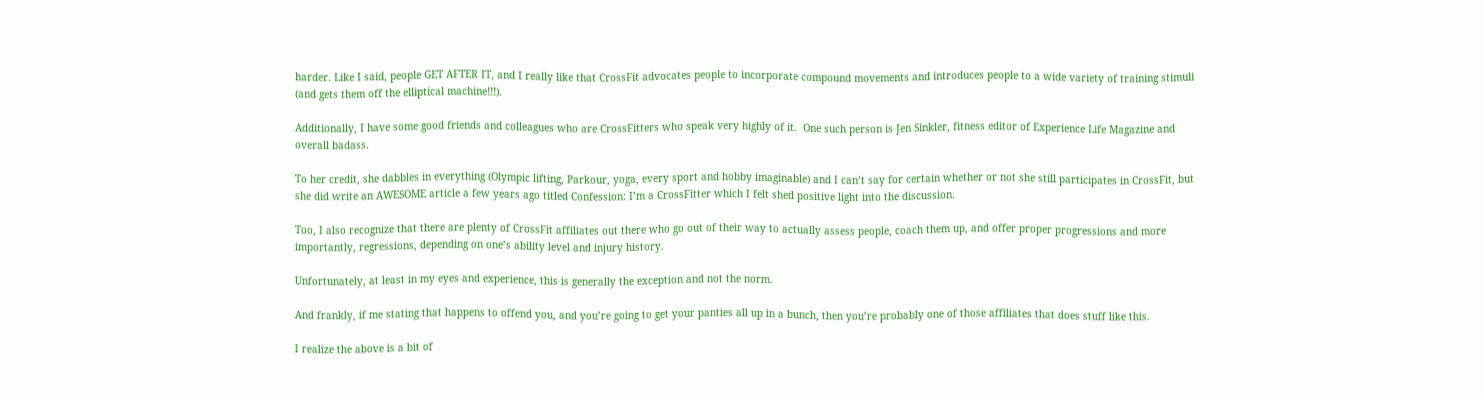harder. Like I said, people GET AFTER IT, and I really like that CrossFit advocates people to incorporate compound movements and introduces people to a wide variety of training stimuli (and gets them off the elliptical machine!!!).

Additionally, I have some good friends and colleagues who are CrossFitters who speak very highly of it.  One such person is Jen Sinkler, fitness editor of Experience Life Magazine and overall badass.

To her credit, she dabbles in everything (Olympic lifting, Parkour, yoga, every sport and hobby imaginable) and I can’t say for certain whether or not she still participates in CrossFit, but she did write an AWESOME article a few years ago titled Confession: I’m a CrossFitter which I felt shed positive light into the discussion.

Too, I also recognize that there are plenty of CrossFit affiliates out there who go out of their way to actually assess people, coach them up, and offer proper progressions and more importantly, regressions, depending on one’s ability level and injury history.

Unfortunately, at least in my eyes and experience, this is generally the exception and not the norm.

And frankly, if me stating that happens to offend you, and you’re going to get your panties all up in a bunch, then you’re probably one of those affiliates that does stuff like this.

I realize the above is a bit of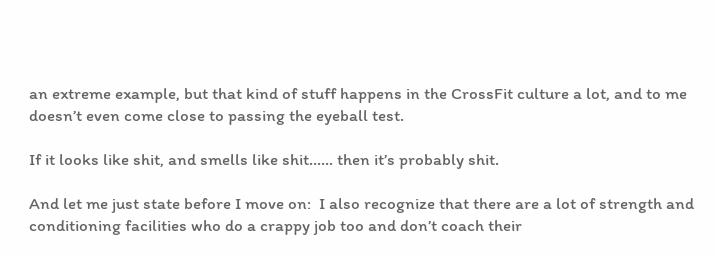an extreme example, but that kind of stuff happens in the CrossFit culture a lot, and to me doesn’t even come close to passing the eyeball test.

If it looks like shit, and smells like shit…… then it’s probably shit.

And let me just state before I move on:  I also recognize that there are a lot of strength and conditioning facilities who do a crappy job too and don’t coach their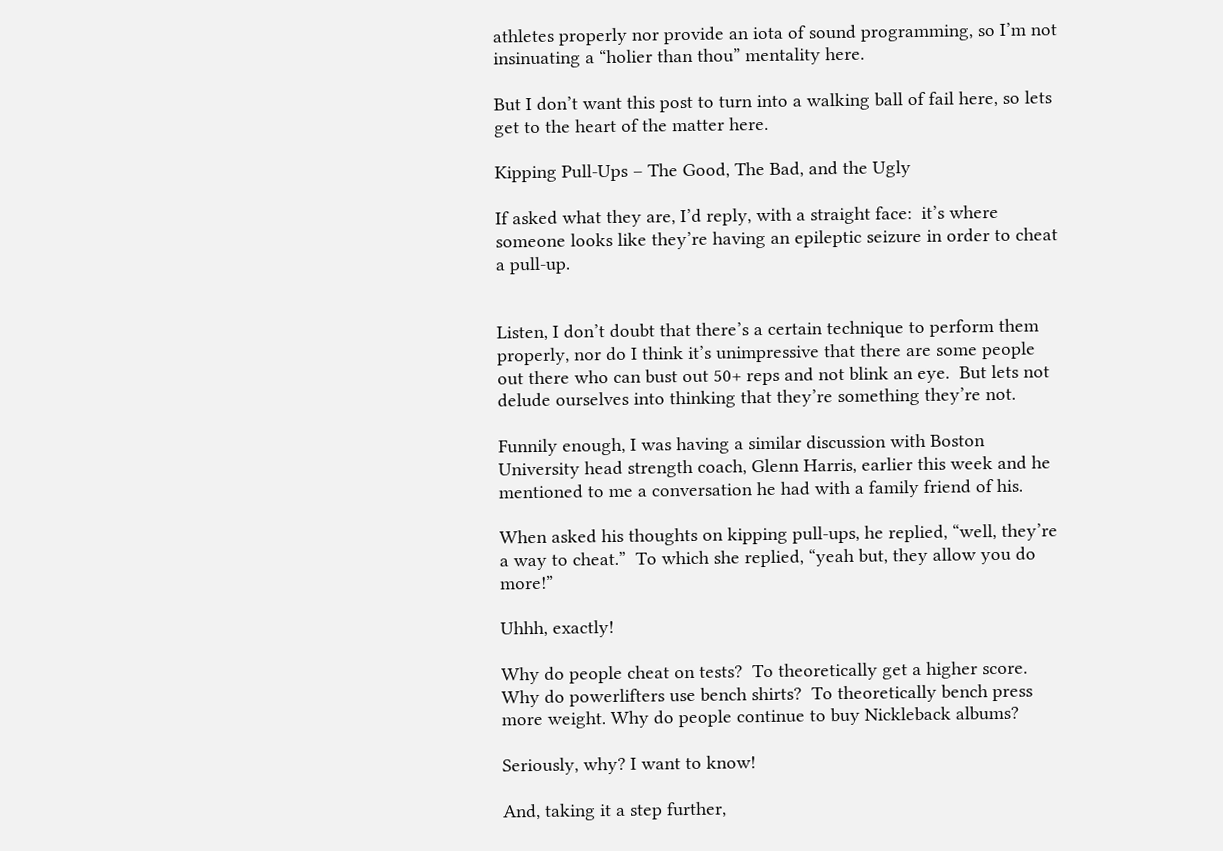athletes properly nor provide an iota of sound programming, so I’m not insinuating a “holier than thou” mentality here.

But I don’t want this post to turn into a walking ball of fail here, so lets get to the heart of the matter here.

Kipping Pull-Ups – The Good, The Bad, and the Ugly

If asked what they are, I’d reply, with a straight face:  it’s where someone looks like they’re having an epileptic seizure in order to cheat a pull-up.


Listen, I don’t doubt that there’s a certain technique to perform them properly, nor do I think it’s unimpressive that there are some people out there who can bust out 50+ reps and not blink an eye.  But lets not delude ourselves into thinking that they’re something they’re not.

Funnily enough, I was having a similar discussion with Boston University head strength coach, Glenn Harris, earlier this week and he mentioned to me a conversation he had with a family friend of his.

When asked his thoughts on kipping pull-ups, he replied, “well, they’re a way to cheat.”  To which she replied, “yeah but, they allow you do more!”

Uhhh, exactly!

Why do people cheat on tests?  To theoretically get a higher score.  Why do powerlifters use bench shirts?  To theoretically bench press more weight. Why do people continue to buy Nickleback albums?

Seriously, why? I want to know!

And, taking it a step further,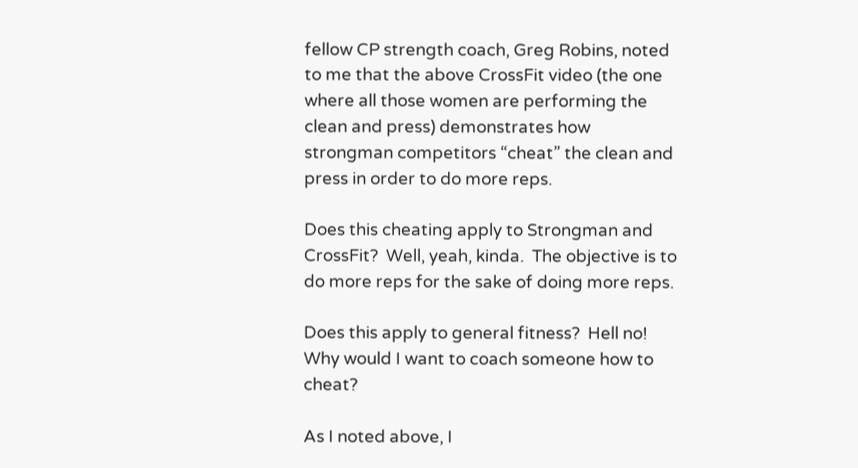fellow CP strength coach, Greg Robins, noted to me that the above CrossFit video (the one where all those women are performing the clean and press) demonstrates how strongman competitors “cheat” the clean and press in order to do more reps.

Does this cheating apply to Strongman and CrossFit?  Well, yeah, kinda.  The objective is to do more reps for the sake of doing more reps.

Does this apply to general fitness?  Hell no!  Why would I want to coach someone how to cheat?

As I noted above, I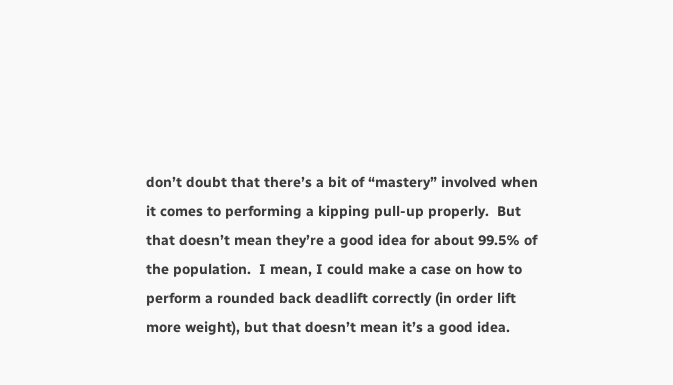don’t doubt that there’s a bit of “mastery” involved when it comes to performing a kipping pull-up properly.  But that doesn’t mean they’re a good idea for about 99.5% of the population.  I mean, I could make a case on how to perform a rounded back deadlift correctly (in order lift more weight), but that doesn’t mean it’s a good idea.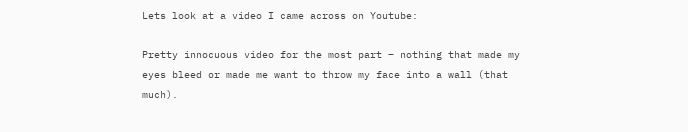Lets look at a video I came across on Youtube:

Pretty innocuous video for the most part – nothing that made my eyes bleed or made me want to throw my face into a wall (that much).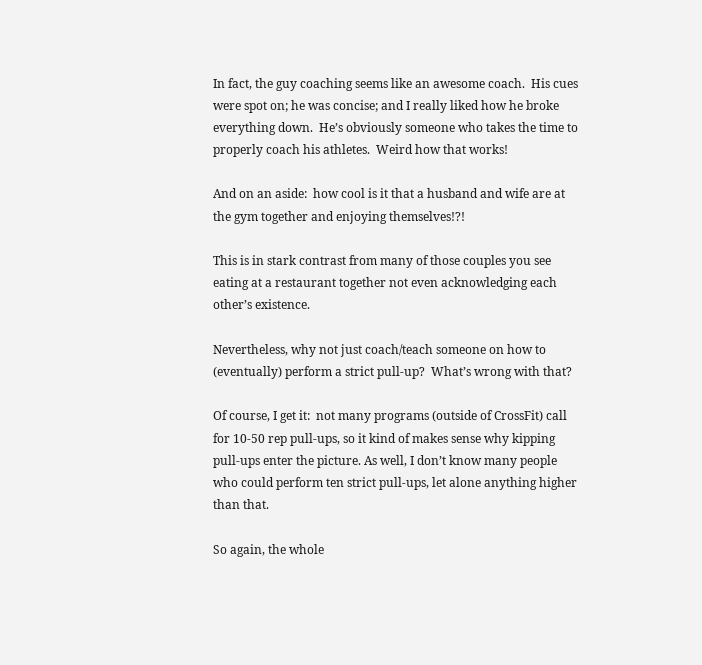In fact, the guy coaching seems like an awesome coach.  His cues were spot on; he was concise; and I really liked how he broke everything down.  He’s obviously someone who takes the time to properly coach his athletes.  Weird how that works!

And on an aside:  how cool is it that a husband and wife are at the gym together and enjoying themselves!?!

This is in stark contrast from many of those couples you see eating at a restaurant together not even acknowledging each other’s existence.

Nevertheless, why not just coach/teach someone on how to (eventually) perform a strict pull-up?  What’s wrong with that?

Of course, I get it:  not many programs (outside of CrossFit) call for 10-50 rep pull-ups, so it kind of makes sense why kipping pull-ups enter the picture. As well, I don’t know many people who could perform ten strict pull-ups, let alone anything higher than that.

So again, the whole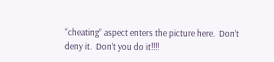“cheating” aspect enters the picture here.  Don’t deny it.  Don’t you do it!!!!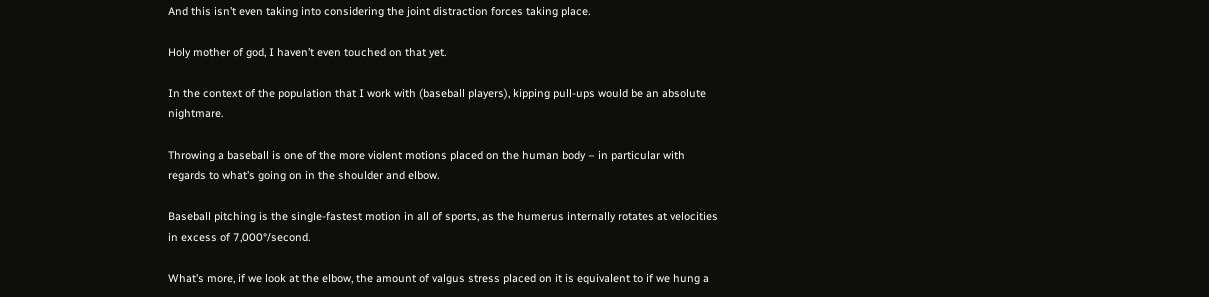And this isn’t even taking into considering the joint distraction forces taking place.

Holy mother of god, I haven’t even touched on that yet.

In the context of the population that I work with (baseball players), kipping pull-ups would be an absolute nightmare.

Throwing a baseball is one of the more violent motions placed on the human body – in particular with regards to what’s going on in the shoulder and elbow.

Baseball pitching is the single-fastest motion in all of sports, as the humerus internally rotates at velocities in excess of 7,000°/second.

What’s more, if we look at the elbow, the amount of valgus stress placed on it is equivalent to if we hung a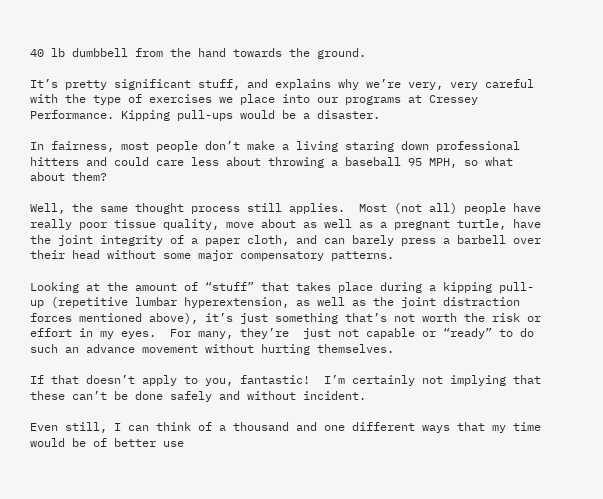40 lb dumbbell from the hand towards the ground.

It’s pretty significant stuff, and explains why we’re very, very careful with the type of exercises we place into our programs at Cressey Performance. Kipping pull-ups would be a disaster.

In fairness, most people don’t make a living staring down professional hitters and could care less about throwing a baseball 95 MPH, so what about them?

Well, the same thought process still applies.  Most (not all) people have really poor tissue quality, move about as well as a pregnant turtle, have the joint integrity of a paper cloth, and can barely press a barbell over their head without some major compensatory patterns.

Looking at the amount of “stuff” that takes place during a kipping pull-up (repetitive lumbar hyperextension, as well as the joint distraction forces mentioned above), it’s just something that’s not worth the risk or effort in my eyes.  For many, they’re  just not capable or “ready” to do such an advance movement without hurting themselves.

If that doesn’t apply to you, fantastic!  I’m certainly not implying that these can’t be done safely and without incident.

Even still, I can think of a thousand and one different ways that my time would be of better use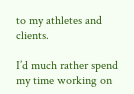to my athletes and clients.

I’d much rather spend my time working on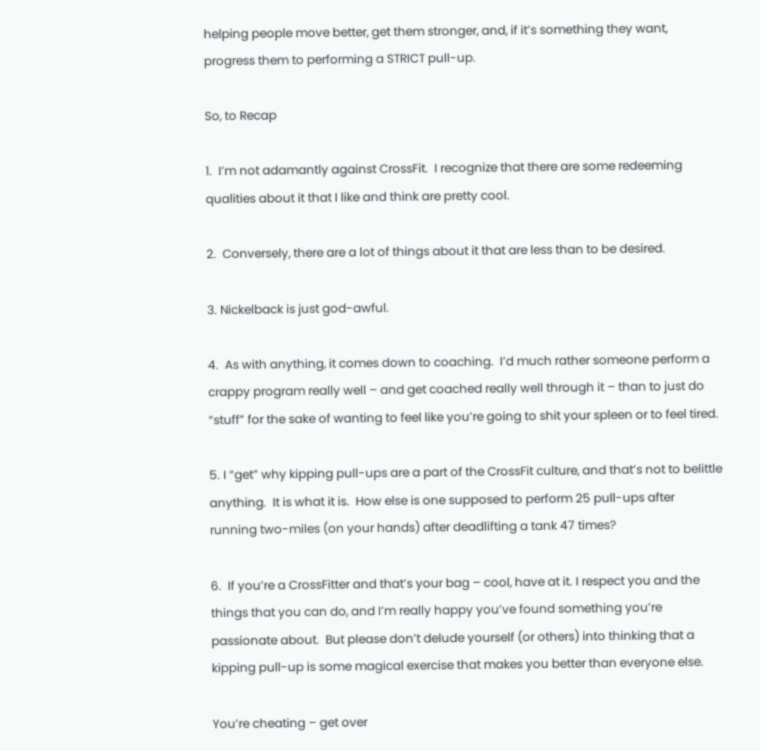helping people move better, get them stronger, and, if it’s something they want, progress them to performing a STRICT pull-up.

So, to Recap

1.  I’m not adamantly against CrossFit.  I recognize that there are some redeeming qualities about it that I like and think are pretty cool.

2.  Conversely, there are a lot of things about it that are less than to be desired.

3. Nickelback is just god-awful.

4.  As with anything, it comes down to coaching.  I’d much rather someone perform a crappy program really well – and get coached really well through it – than to just do “stuff” for the sake of wanting to feel like you’re going to shit your spleen or to feel tired.

5. I “get” why kipping pull-ups are a part of the CrossFit culture, and that’s not to belittle anything.  It is what it is.  How else is one supposed to perform 25 pull-ups after running two-miles (on your hands) after deadlifting a tank 47 times?

6.  If you’re a CrossFitter and that’s your bag – cool, have at it. I respect you and the things that you can do, and I’m really happy you’ve found something you’re passionate about.  But please don’t delude yourself (or others) into thinking that a kipping pull-up is some magical exercise that makes you better than everyone else.

You’re cheating – get over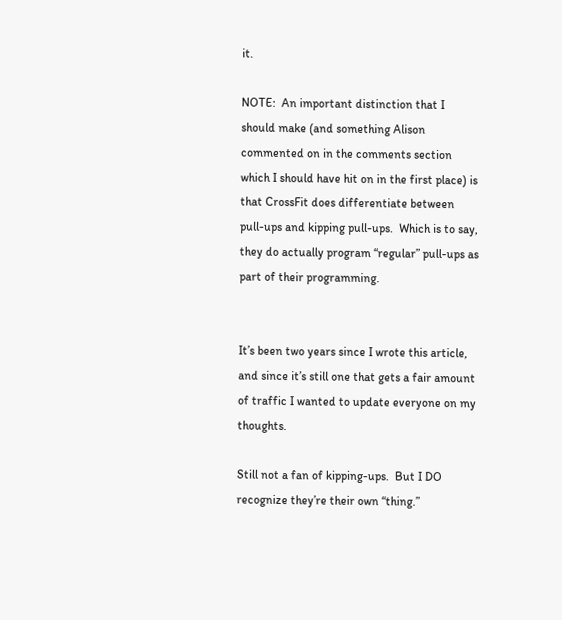it.

NOTE:  An important distinction that I should make (and something Alison commented on in the comments section which I should have hit on in the first place) is that CrossFit does differentiate between pull-ups and kipping pull-ups.  Which is to say, they do actually program “regular” pull-ups as part of their programming.


It’s been two years since I wrote this article, and since it’s still one that gets a fair amount of traffic I wanted to update everyone on my thoughts.

Still not a fan of kipping-ups.  But I DO recognize they’re their own “thing.”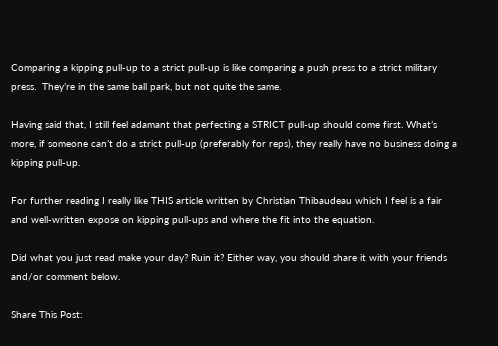Comparing a kipping pull-up to a strict pull-up is like comparing a push press to a strict military press.  They’re in the same ball park, but not quite the same.

Having said that, I still feel adamant that perfecting a STRICT pull-up should come first. What’s more, if someone can’t do a strict pull-up (preferably for reps), they really have no business doing a kipping pull-up.

For further reading I really like THIS article written by Christian Thibaudeau which I feel is a fair and well-written expose on kipping pull-ups and where the fit into the equation.

Did what you just read make your day? Ruin it? Either way, you should share it with your friends and/or comment below.

Share This Post: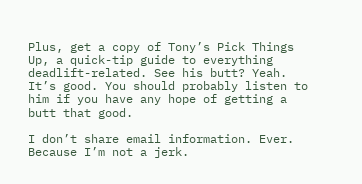Plus, get a copy of Tony’s Pick Things Up, a quick-tip guide to everything deadlift-related. See his butt? Yeah. It’s good. You should probably listen to him if you have any hope of getting a butt that good.

I don’t share email information. Ever. Because I’m not a jerk.